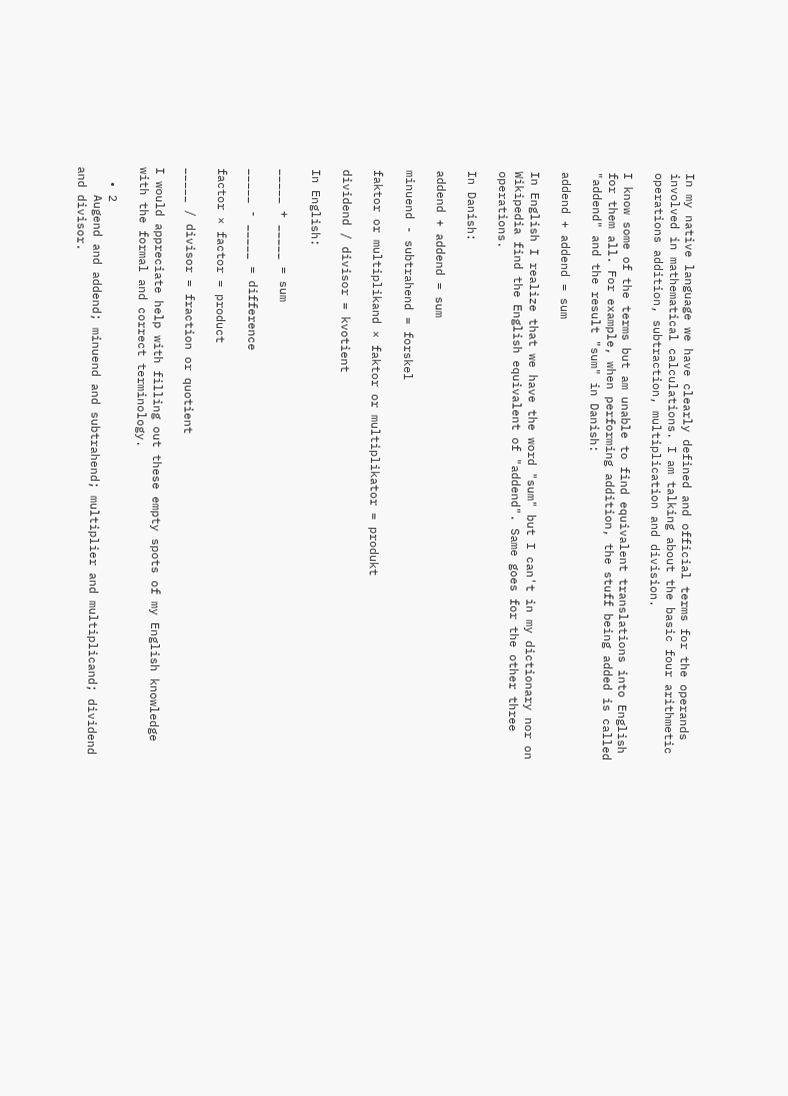In my native language we have clearly defined and official terms for the operands involved in mathematical calculations. I am talking about the basic four arithmetic operations addition, subtraction, multiplication and division.

I know some of the terms but am unable to find equivalent translations into English for them all. For example, when performing addition, the stuff being added is called "addend" and the result "sum" in Danish:

addend + addend = sum

In English I realize that we have the word "sum" but I can't in my dictionary nor on Wikipedia find the English equivalent of "addend". Same goes for the other three operations.

In Danish:

addend + addend = sum

minuend - subtrahend = forskel

faktor or multiplikand × faktor or multiplikator = produkt

dividend / divisor = kvotient

In English:

_____ + _____ = sum

_____ - _____ = difference

factor × factor = product

_____ / divisor = fraction or quotient

I would appreciate help with filling out these empty spots of my English knowledge with the formal and correct terminology.

  • 2
    Augend and addend; minuend and subtrahend; multiplier and multiplicand; dividend and divisor.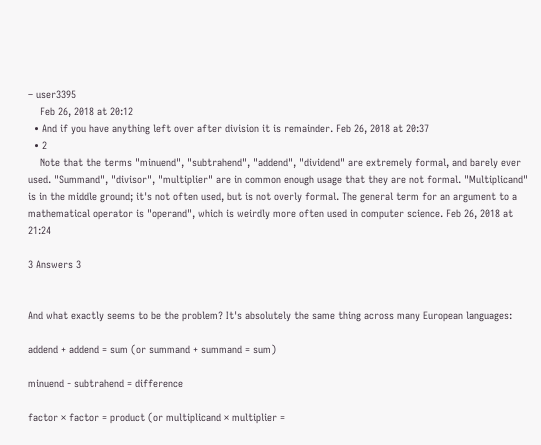– user3395
    Feb 26, 2018 at 20:12
  • And if you have anything left over after division it is remainder. Feb 26, 2018 at 20:37
  • 2
    Note that the terms "minuend", "subtrahend", "addend", "dividend" are extremely formal, and barely ever used. "Summand", "divisor", "multiplier" are in common enough usage that they are not formal. "Multiplicand" is in the middle ground; it's not often used, but is not overly formal. The general term for an argument to a mathematical operator is "operand", which is weirdly more often used in computer science. Feb 26, 2018 at 21:24

3 Answers 3


And what exactly seems to be the problem? It's absolutely the same thing across many European languages:

addend + addend = sum (or summand + summand = sum)

minuend - subtrahend = difference

factor × factor = product (or multiplicand × multiplier =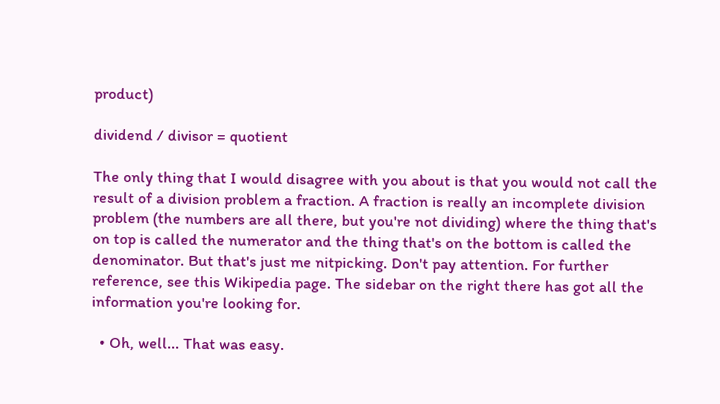product)

dividend / divisor = quotient

The only thing that I would disagree with you about is that you would not call the result of a division problem a fraction. A fraction is really an incomplete division problem (the numbers are all there, but you're not dividing) where the thing that's on top is called the numerator and the thing that's on the bottom is called the denominator. But that's just me nitpicking. Don't pay attention. For further reference, see this Wikipedia page. The sidebar on the right there has got all the information you're looking for.

  • Oh, well... That was easy.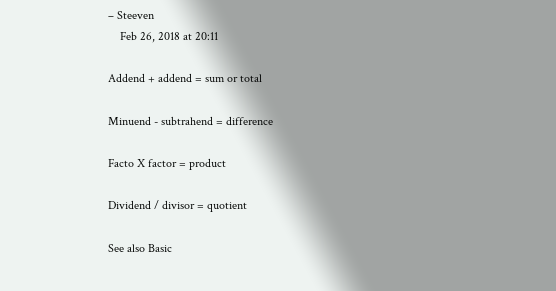– Steeven
    Feb 26, 2018 at 20:11

Addend + addend = sum or total

Minuend - subtrahend = difference

Facto X factor = product

Dividend / divisor = quotient

See also Basic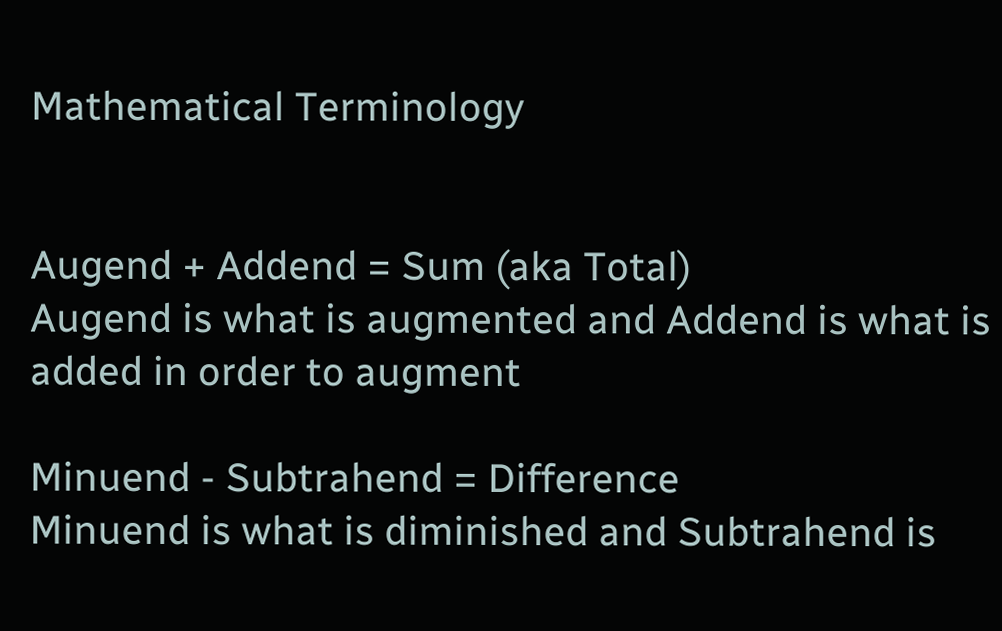Mathematical Terminology


Augend + Addend = Sum (aka Total)
Augend is what is augmented and Addend is what is added in order to augment

Minuend - Subtrahend = Difference
Minuend is what is diminished and Subtrahend is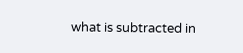what is subtracted in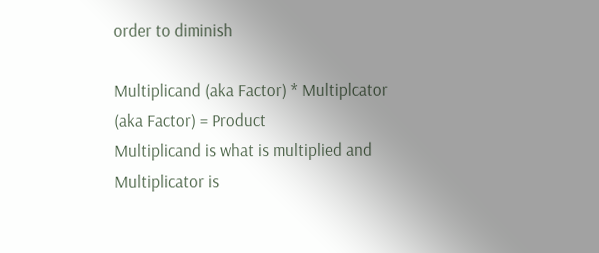order to diminish

Multiplicand (aka Factor) * Multiplcator (aka Factor) = Product
Multiplicand is what is multiplied and Multiplicator is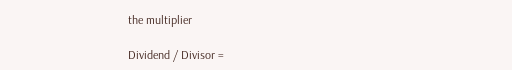the multiplier

Dividend / Divisor =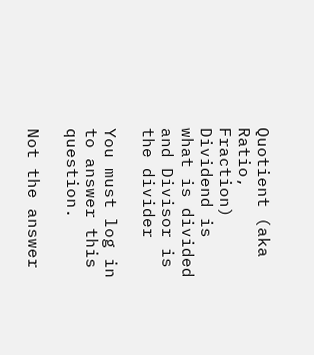Quotient (aka Ratio, Fraction)
Dividend is what is divided and Divisor is the divider

You must log in to answer this question.

Not the answer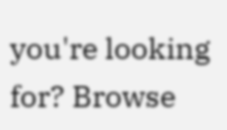you're looking for? Browse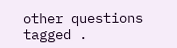other questions tagged .